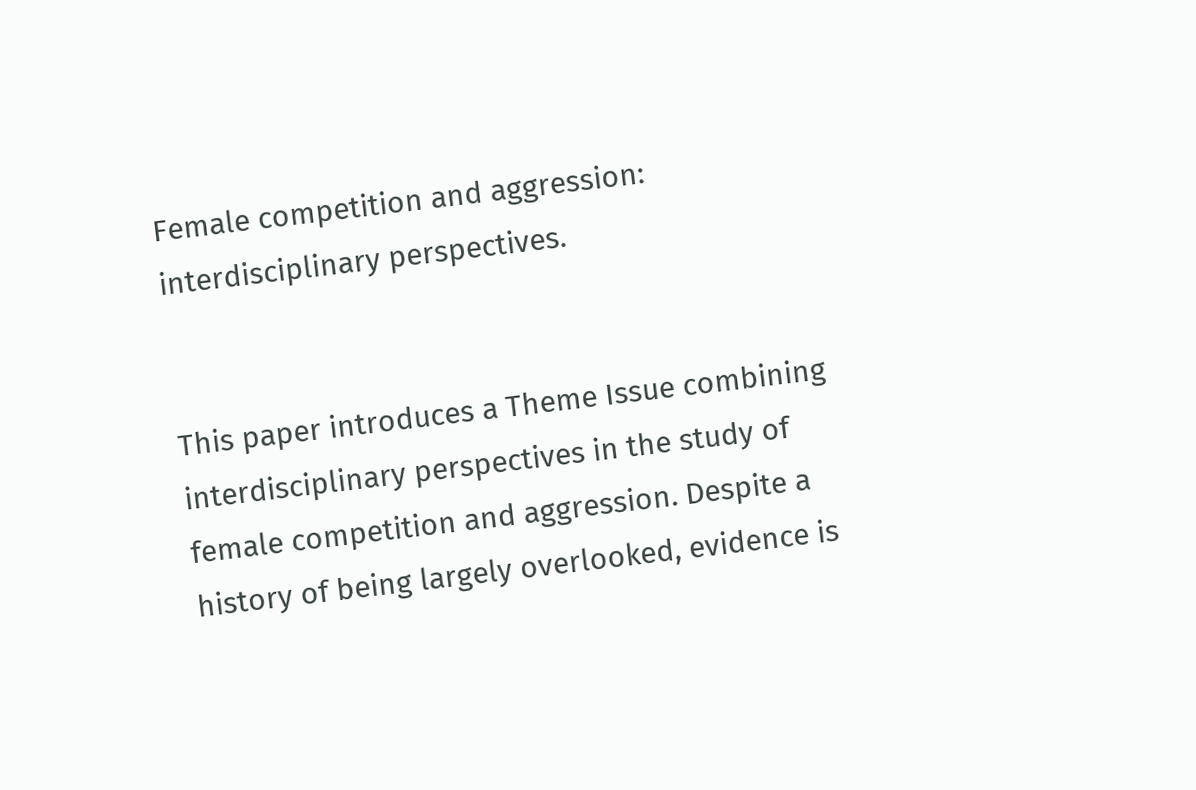Female competition and aggression: interdisciplinary perspectives.


This paper introduces a Theme Issue combining interdisciplinary perspectives in the study of female competition and aggression. Despite a history of being largely overlooked, evidence is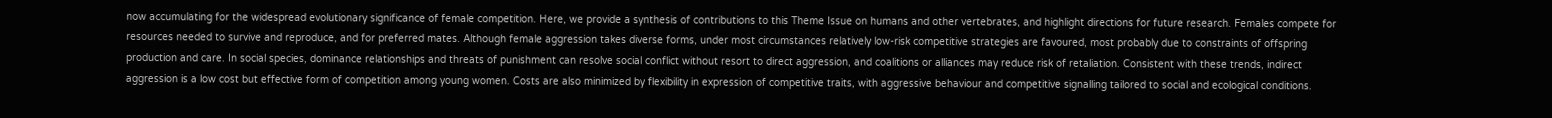now accumulating for the widespread evolutionary significance of female competition. Here, we provide a synthesis of contributions to this Theme Issue on humans and other vertebrates, and highlight directions for future research. Females compete for resources needed to survive and reproduce, and for preferred mates. Although female aggression takes diverse forms, under most circumstances relatively low-risk competitive strategies are favoured, most probably due to constraints of offspring production and care. In social species, dominance relationships and threats of punishment can resolve social conflict without resort to direct aggression, and coalitions or alliances may reduce risk of retaliation. Consistent with these trends, indirect aggression is a low cost but effective form of competition among young women. Costs are also minimized by flexibility in expression of competitive traits, with aggressive behaviour and competitive signalling tailored to social and ecological conditions.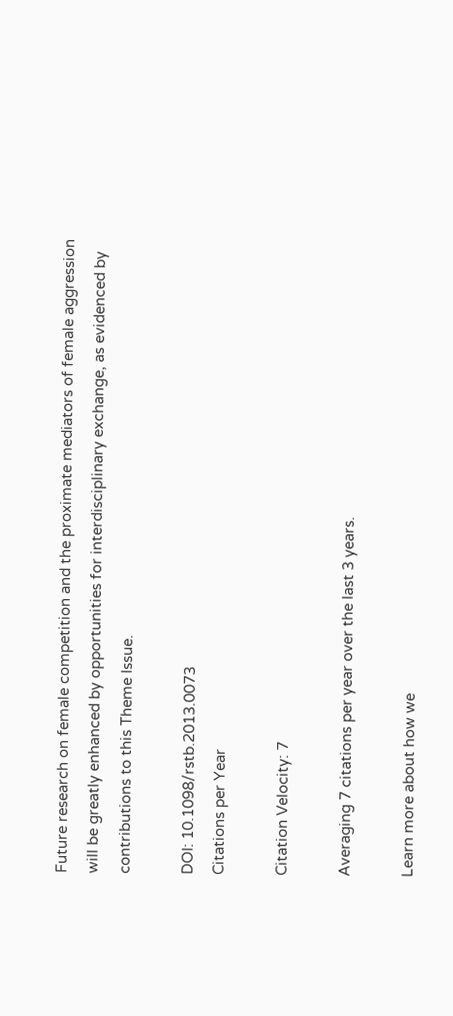Future research on female competition and the proximate mediators of female aggression will be greatly enhanced by opportunities for interdisciplinary exchange, as evidenced by contributions to this Theme Issue.

DOI: 10.1098/rstb.2013.0073
Citations per Year

Citation Velocity: 7

Averaging 7 citations per year over the last 3 years.

Learn more about how we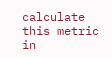calculate this metric in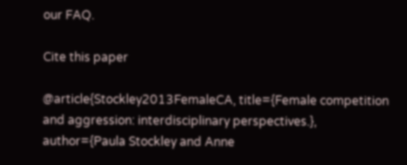our FAQ.

Cite this paper

@article{Stockley2013FemaleCA, title={Female competition and aggression: interdisciplinary perspectives.}, author={Paula Stockley and Anne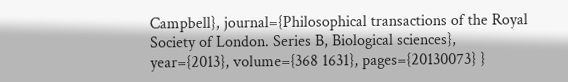Campbell}, journal={Philosophical transactions of the Royal Society of London. Series B, Biological sciences}, year={2013}, volume={368 1631}, pages={20130073} }